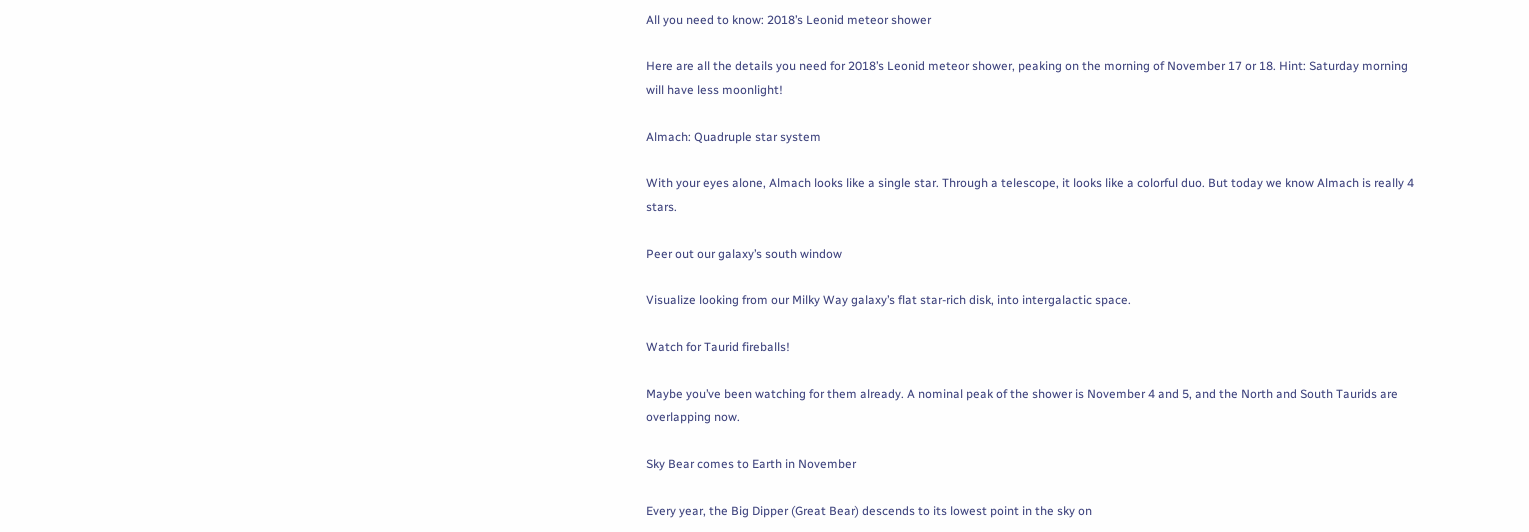All you need to know: 2018’s Leonid meteor shower

Here are all the details you need for 2018’s Leonid meteor shower, peaking on the morning of November 17 or 18. Hint: Saturday morning will have less moonlight!

Almach: Quadruple star system

With your eyes alone, Almach looks like a single star. Through a telescope, it looks like a colorful duo. But today we know Almach is really 4 stars.

Peer out our galaxy’s south window

Visualize looking from our Milky Way galaxy’s flat star-rich disk, into intergalactic space.

Watch for Taurid fireballs!

Maybe you’ve been watching for them already. A nominal peak of the shower is November 4 and 5, and the North and South Taurids are overlapping now.

Sky Bear comes to Earth in November

Every year, the Big Dipper (Great Bear) descends to its lowest point in the sky on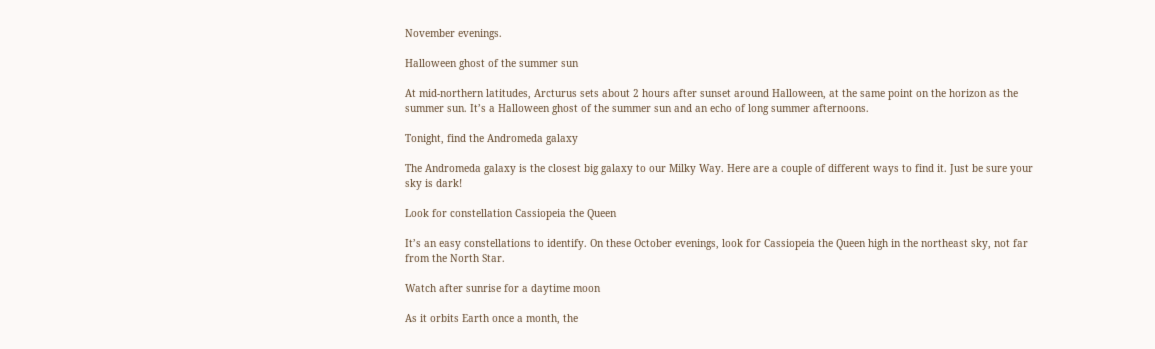November evenings.

Halloween ghost of the summer sun

At mid-northern latitudes, Arcturus sets about 2 hours after sunset around Halloween, at the same point on the horizon as the summer sun. It’s a Halloween ghost of the summer sun and an echo of long summer afternoons.

Tonight, find the Andromeda galaxy

The Andromeda galaxy is the closest big galaxy to our Milky Way. Here are a couple of different ways to find it. Just be sure your sky is dark!

Look for constellation Cassiopeia the Queen

It’s an easy constellations to identify. On these October evenings, look for Cassiopeia the Queen high in the northeast sky, not far from the North Star.

Watch after sunrise for a daytime moon

As it orbits Earth once a month, the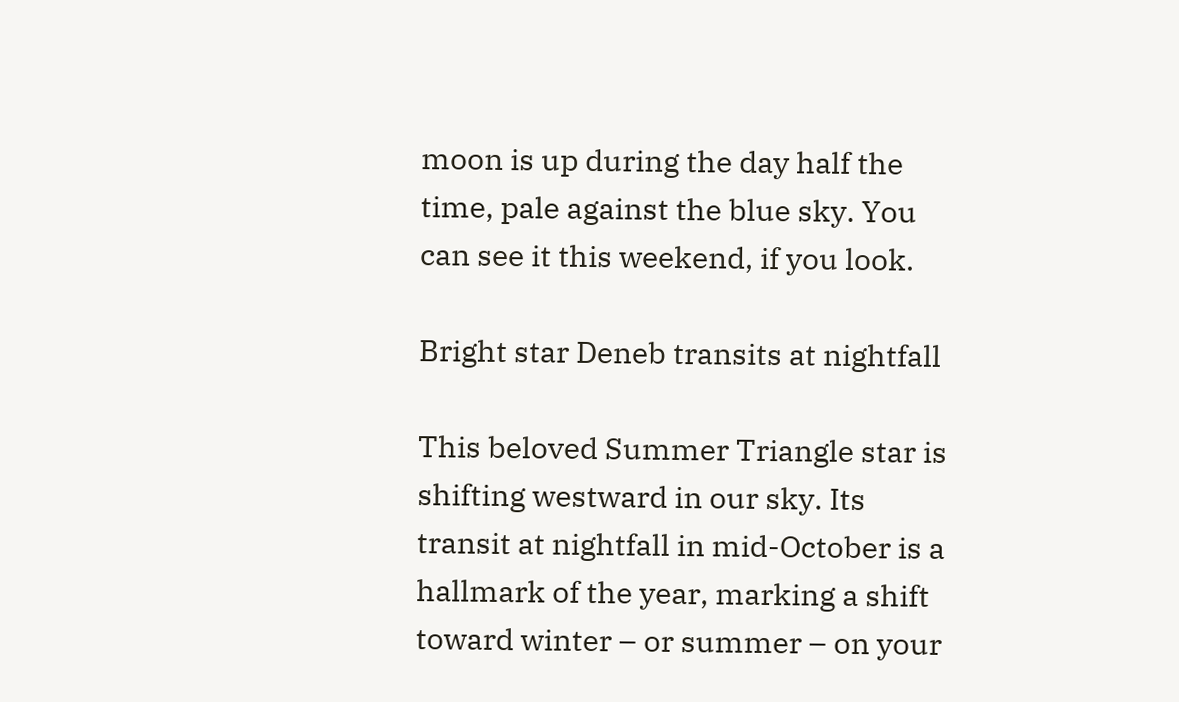moon is up during the day half the time, pale against the blue sky. You can see it this weekend, if you look.

Bright star Deneb transits at nightfall

This beloved Summer Triangle star is shifting westward in our sky. Its transit at nightfall in mid-October is a hallmark of the year, marking a shift toward winter – or summer – on your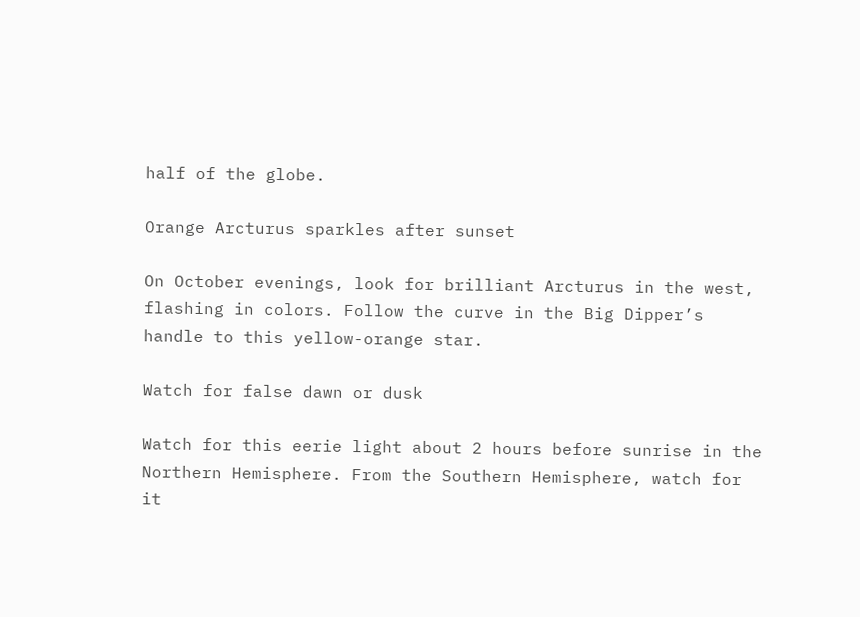half of the globe.

Orange Arcturus sparkles after sunset

On October evenings, look for brilliant Arcturus in the west, flashing in colors. Follow the curve in the Big Dipper’s handle to this yellow-orange star.

Watch for false dawn or dusk

Watch for this eerie light about 2 hours before sunrise in the Northern Hemisphere. From the Southern Hemisphere, watch for it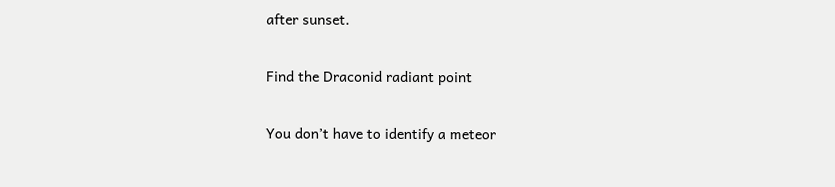after sunset.

Find the Draconid radiant point

You don’t have to identify a meteor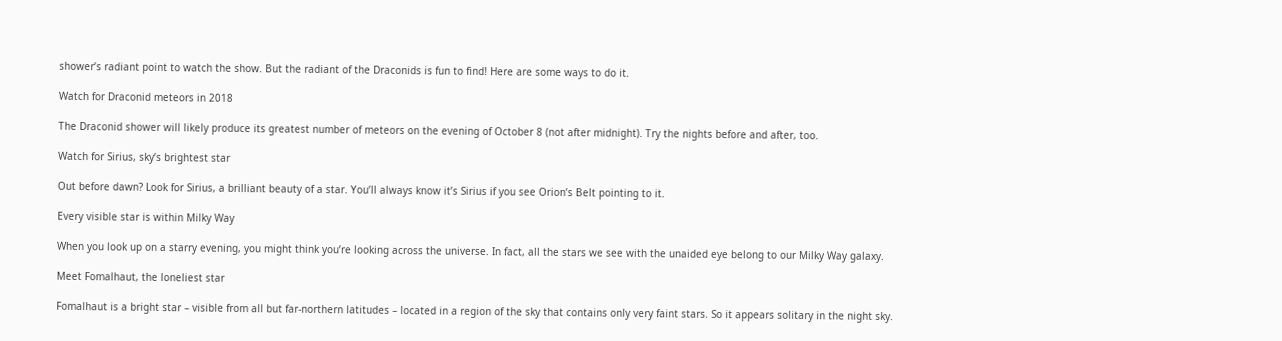shower’s radiant point to watch the show. But the radiant of the Draconids is fun to find! Here are some ways to do it.

Watch for Draconid meteors in 2018

The Draconid shower will likely produce its greatest number of meteors on the evening of October 8 (not after midnight). Try the nights before and after, too.

Watch for Sirius, sky’s brightest star

Out before dawn? Look for Sirius, a brilliant beauty of a star. You’ll always know it’s Sirius if you see Orion’s Belt pointing to it.

Every visible star is within Milky Way

When you look up on a starry evening, you might think you’re looking across the universe. In fact, all the stars we see with the unaided eye belong to our Milky Way galaxy.

Meet Fomalhaut, the loneliest star

Fomalhaut is a bright star – visible from all but far-northern latitudes – located in a region of the sky that contains only very faint stars. So it appears solitary in the night sky.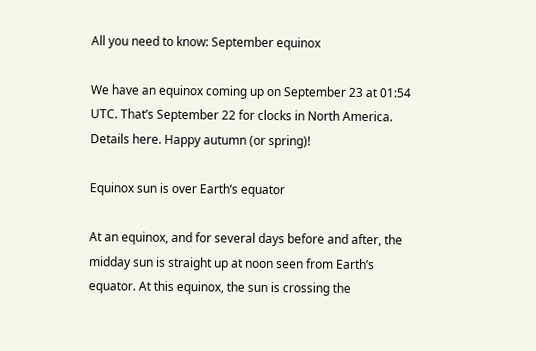All you need to know: September equinox

We have an equinox coming up on September 23 at 01:54 UTC. That’s September 22 for clocks in North America. Details here. Happy autumn (or spring)!

Equinox sun is over Earth’s equator

At an equinox, and for several days before and after, the midday sun is straight up at noon seen from Earth’s equator. At this equinox, the sun is crossing the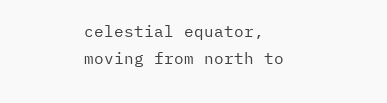celestial equator, moving from north to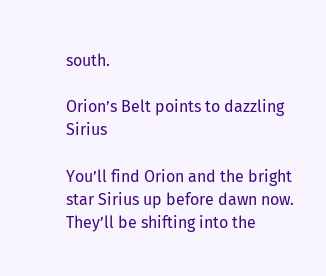south.

Orion’s Belt points to dazzling Sirius

You’ll find Orion and the bright star Sirius up before dawn now. They’ll be shifting into the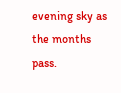evening sky as the months pass.